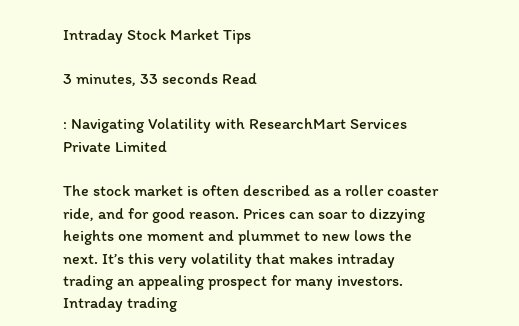Intraday Stock Market Tips

3 minutes, 33 seconds Read

: Navigating Volatility with ResearchMart Services Private Limited

The stock market is often described as a roller coaster ride, and for good reason. Prices can soar to dizzying heights one moment and plummet to new lows the next. It’s this very volatility that makes intraday trading an appealing prospect for many investors. Intraday trading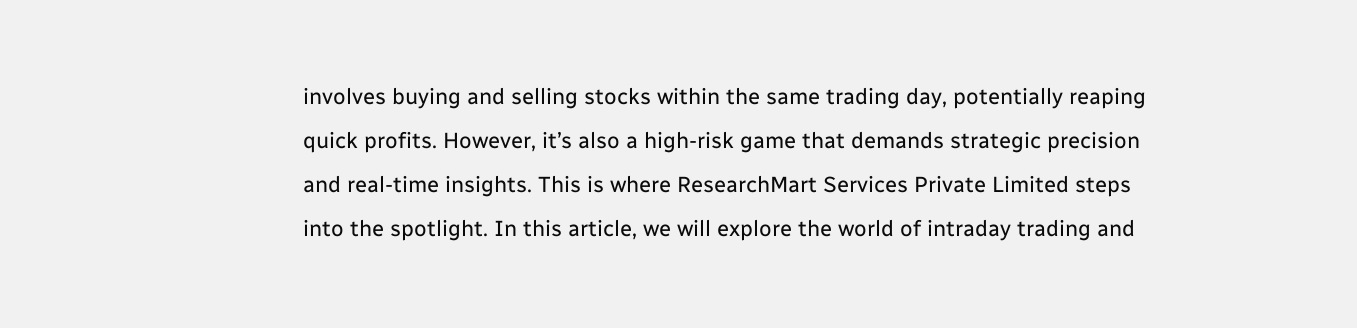involves buying and selling stocks within the same trading day, potentially reaping quick profits. However, it’s also a high-risk game that demands strategic precision and real-time insights. This is where ResearchMart Services Private Limited steps into the spotlight. In this article, we will explore the world of intraday trading and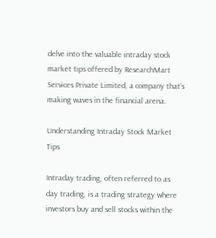delve into the valuable intraday stock market tips offered by ResearchMart Services Private Limited, a company that’s making waves in the financial arena.

Understanding Intraday Stock Market Tips

Intraday trading, often referred to as day trading, is a trading strategy where investors buy and sell stocks within the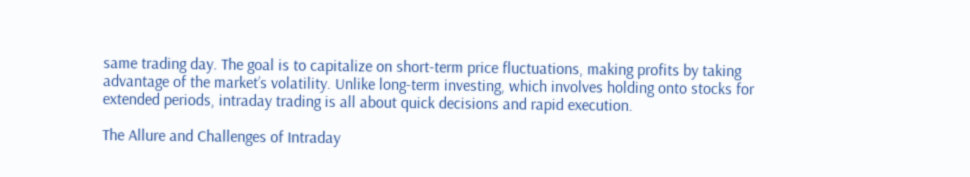same trading day. The goal is to capitalize on short-term price fluctuations, making profits by taking advantage of the market’s volatility. Unlike long-term investing, which involves holding onto stocks for extended periods, intraday trading is all about quick decisions and rapid execution.

The Allure and Challenges of Intraday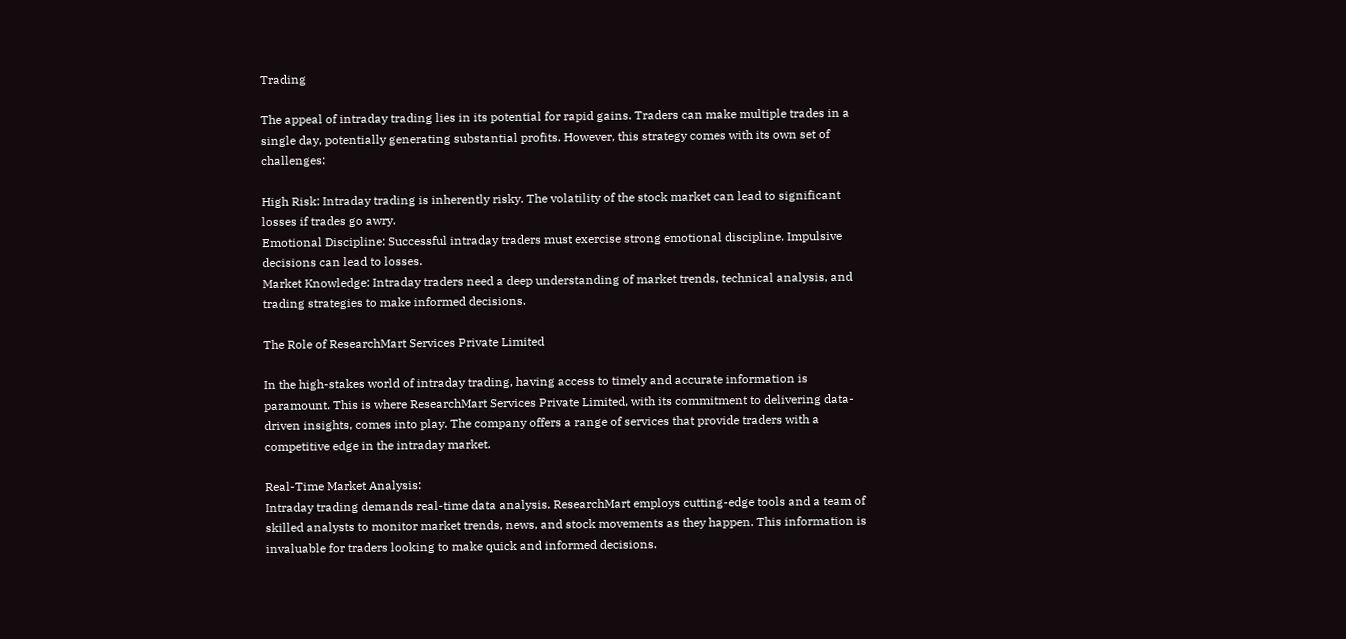Trading

The appeal of intraday trading lies in its potential for rapid gains. Traders can make multiple trades in a single day, potentially generating substantial profits. However, this strategy comes with its own set of challenges:

High Risk: Intraday trading is inherently risky. The volatility of the stock market can lead to significant losses if trades go awry.
Emotional Discipline: Successful intraday traders must exercise strong emotional discipline. Impulsive decisions can lead to losses.
Market Knowledge: Intraday traders need a deep understanding of market trends, technical analysis, and trading strategies to make informed decisions.

The Role of ResearchMart Services Private Limited

In the high-stakes world of intraday trading, having access to timely and accurate information is paramount. This is where ResearchMart Services Private Limited, with its commitment to delivering data-driven insights, comes into play. The company offers a range of services that provide traders with a competitive edge in the intraday market.

Real-Time Market Analysis:
Intraday trading demands real-time data analysis. ResearchMart employs cutting-edge tools and a team of skilled analysts to monitor market trends, news, and stock movements as they happen. This information is invaluable for traders looking to make quick and informed decisions.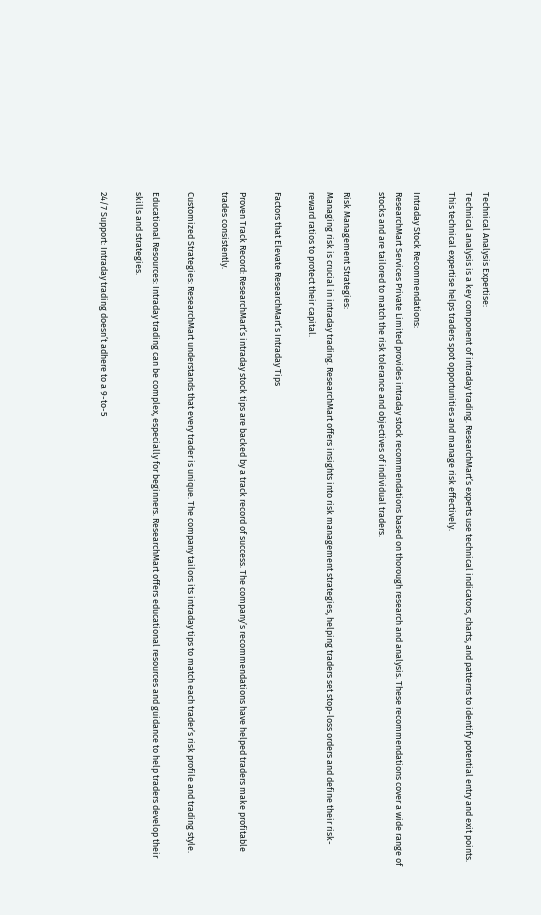Technical Analysis Expertise:
Technical analysis is a key component of intraday trading. ResearchMart’s experts use technical indicators, charts, and patterns to identify potential entry and exit points. This technical expertise helps traders spot opportunities and manage risk effectively.

Intraday Stock Recommendations:
ResearchMart Services Private Limited provides intraday stock recommendations based on thorough research and analysis. These recommendations cover a wide range of stocks and are tailored to match the risk tolerance and objectives of individual traders.

Risk Management Strategies:
Managing risk is crucial in intraday trading. ResearchMart offers insights into risk management strategies, helping traders set stop-loss orders and define their risk-reward ratios to protect their capital.

Factors that Elevate ResearchMart’s Intraday Tips

Proven Track Record: ResearchMart’s intraday stock tips are backed by a track record of success. The company’s recommendations have helped traders make profitable trades consistently.

Customized Strategies: ResearchMart understands that every trader is unique. The company tailors its intraday tips to match each trader’s risk profile and trading style.

Educational Resources: Intraday trading can be complex, especially for beginners. ResearchMart offers educational resources and guidance to help traders develop their skills and strategies.

24/7 Support: Intraday trading doesn’t adhere to a 9-to-5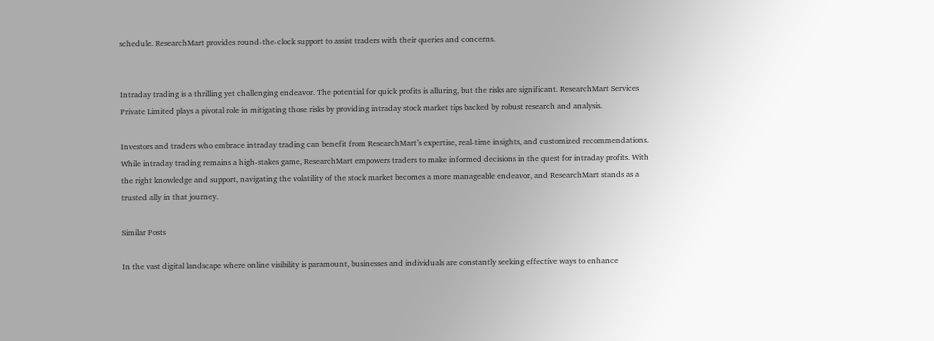schedule. ResearchMart provides round-the-clock support to assist traders with their queries and concerns.


Intraday trading is a thrilling yet challenging endeavor. The potential for quick profits is alluring, but the risks are significant. ResearchMart Services Private Limited plays a pivotal role in mitigating those risks by providing intraday stock market tips backed by robust research and analysis.

Investors and traders who embrace intraday trading can benefit from ResearchMart’s expertise, real-time insights, and customized recommendations. While intraday trading remains a high-stakes game, ResearchMart empowers traders to make informed decisions in the quest for intraday profits. With the right knowledge and support, navigating the volatility of the stock market becomes a more manageable endeavor, and ResearchMart stands as a trusted ally in that journey.

Similar Posts

In the vast digital landscape where online visibility is paramount, businesses and individuals are constantly seeking effective ways to enhance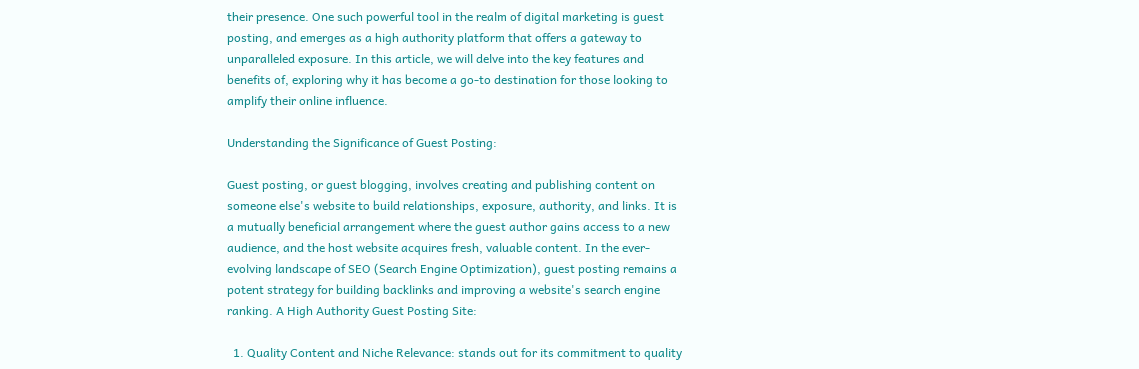their presence. One such powerful tool in the realm of digital marketing is guest posting, and emerges as a high authority platform that offers a gateway to unparalleled exposure. In this article, we will delve into the key features and benefits of, exploring why it has become a go-to destination for those looking to amplify their online influence.

Understanding the Significance of Guest Posting:

Guest posting, or guest blogging, involves creating and publishing content on someone else's website to build relationships, exposure, authority, and links. It is a mutually beneficial arrangement where the guest author gains access to a new audience, and the host website acquires fresh, valuable content. In the ever-evolving landscape of SEO (Search Engine Optimization), guest posting remains a potent strategy for building backlinks and improving a website's search engine ranking. A High Authority Guest Posting Site:

  1. Quality Content and Niche Relevance: stands out for its commitment to quality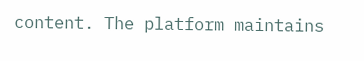content. The platform maintains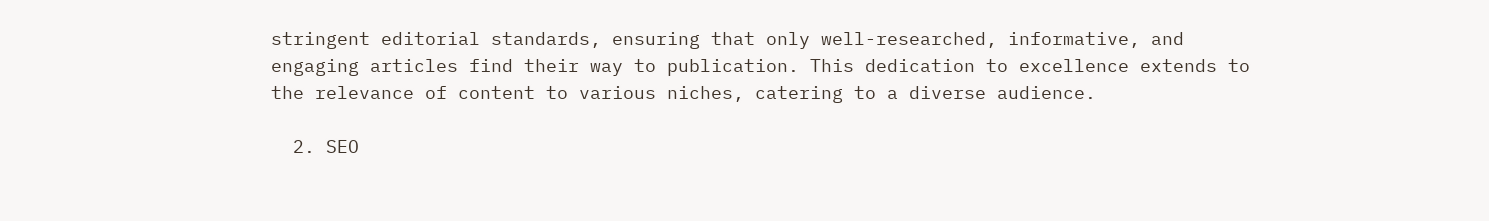stringent editorial standards, ensuring that only well-researched, informative, and engaging articles find their way to publication. This dedication to excellence extends to the relevance of content to various niches, catering to a diverse audience.

  2. SEO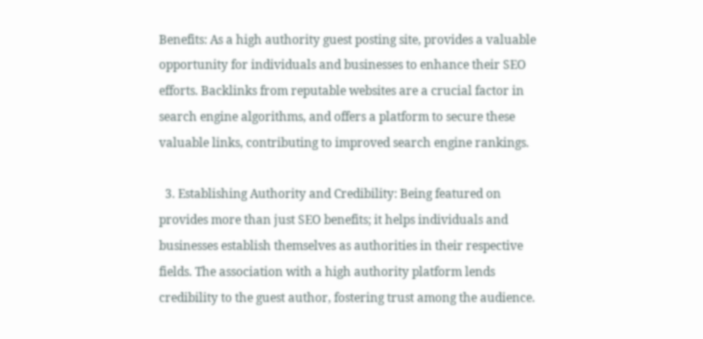Benefits: As a high authority guest posting site, provides a valuable opportunity for individuals and businesses to enhance their SEO efforts. Backlinks from reputable websites are a crucial factor in search engine algorithms, and offers a platform to secure these valuable links, contributing to improved search engine rankings.

  3. Establishing Authority and Credibility: Being featured on provides more than just SEO benefits; it helps individuals and businesses establish themselves as authorities in their respective fields. The association with a high authority platform lends credibility to the guest author, fostering trust among the audience.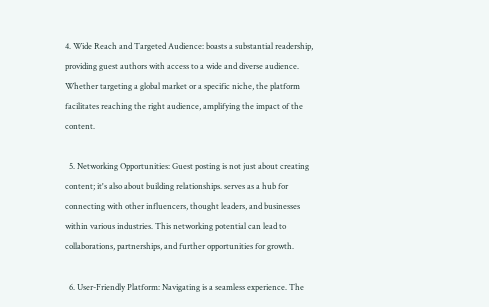4. Wide Reach and Targeted Audience: boasts a substantial readership, providing guest authors with access to a wide and diverse audience. Whether targeting a global market or a specific niche, the platform facilitates reaching the right audience, amplifying the impact of the content.

  5. Networking Opportunities: Guest posting is not just about creating content; it's also about building relationships. serves as a hub for connecting with other influencers, thought leaders, and businesses within various industries. This networking potential can lead to collaborations, partnerships, and further opportunities for growth.

  6. User-Friendly Platform: Navigating is a seamless experience. The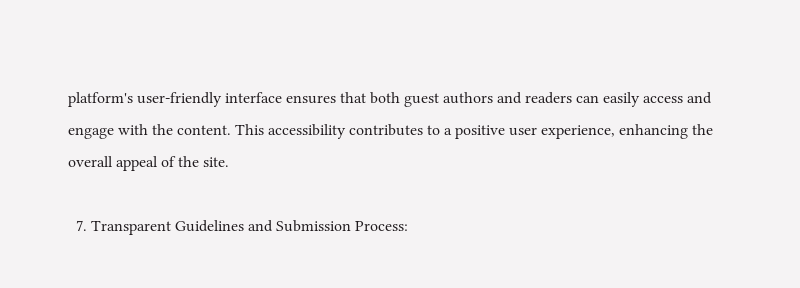platform's user-friendly interface ensures that both guest authors and readers can easily access and engage with the content. This accessibility contributes to a positive user experience, enhancing the overall appeal of the site.

  7. Transparent Guidelines and Submission Process: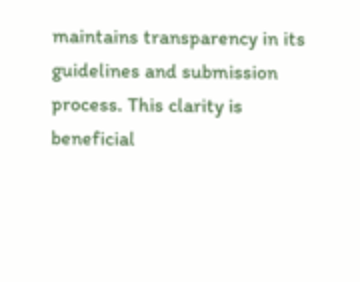maintains transparency in its guidelines and submission process. This clarity is beneficial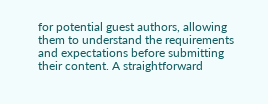for potential guest authors, allowing them to understand the requirements and expectations before submitting their content. A straightforward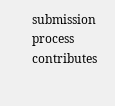submission process contributes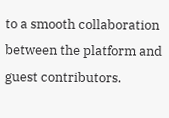to a smooth collaboration between the platform and guest contributors.